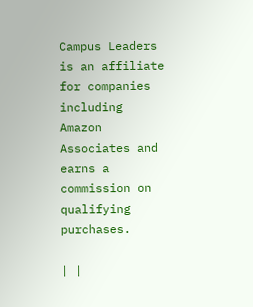Campus Leaders is an affiliate for companies including Amazon Associates and earns a commission on qualifying purchases.

| |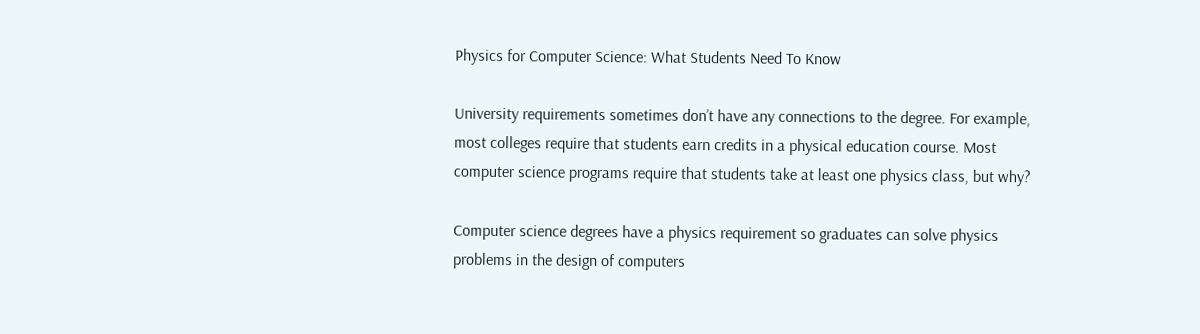Physics for Computer Science: What Students Need To Know

University requirements sometimes don’t have any connections to the degree. For example, most colleges require that students earn credits in a physical education course. Most computer science programs require that students take at least one physics class, but why?

Computer science degrees have a physics requirement so graduates can solve physics problems in the design of computers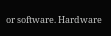or software. Hardware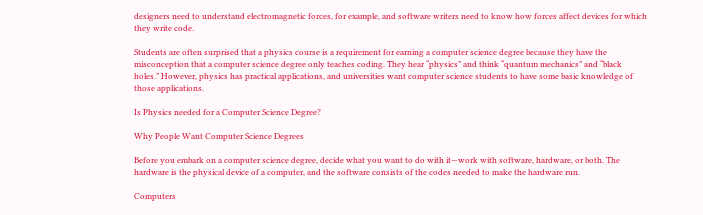designers need to understand electromagnetic forces, for example, and software writers need to know how forces affect devices for which they write code.

Students are often surprised that a physics course is a requirement for earning a computer science degree because they have the misconception that a computer science degree only teaches coding. They hear “physics” and think “quantum mechanics” and “black holes.” However, physics has practical applications, and universities want computer science students to have some basic knowledge of those applications.

Is Physics needed for a Computer Science Degree?

Why People Want Computer Science Degrees

Before you embark on a computer science degree, decide what you want to do with it—work with software, hardware, or both. The hardware is the physical device of a computer, and the software consists of the codes needed to make the hardware run.

Computers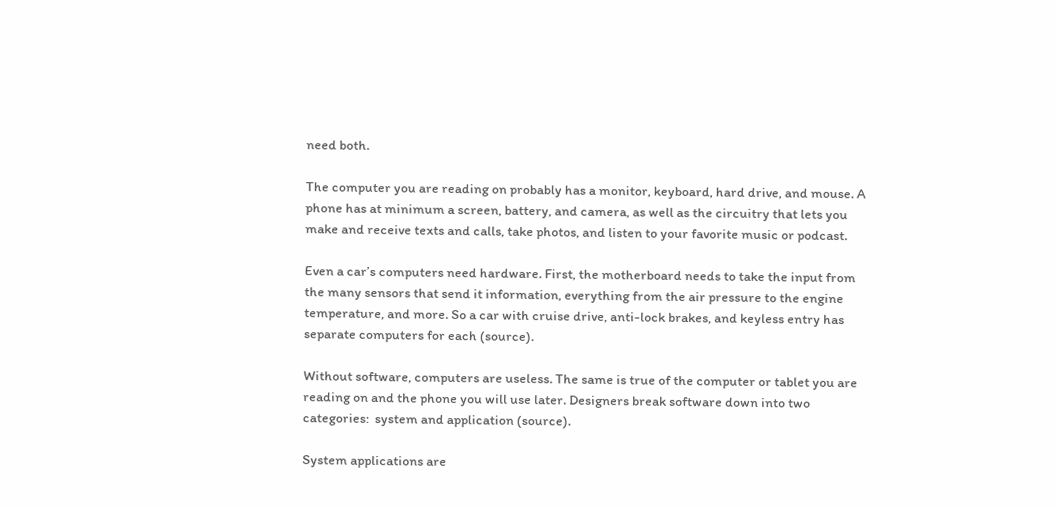need both.

The computer you are reading on probably has a monitor, keyboard, hard drive, and mouse. A phone has at minimum a screen, battery, and camera, as well as the circuitry that lets you make and receive texts and calls, take photos, and listen to your favorite music or podcast.

Even a car’s computers need hardware. First, the motherboard needs to take the input from the many sensors that send it information, everything from the air pressure to the engine temperature, and more. So a car with cruise drive, anti-lock brakes, and keyless entry has separate computers for each (source).

Without software, computers are useless. The same is true of the computer or tablet you are reading on and the phone you will use later. Designers break software down into two categories:  system and application (source).

System applications are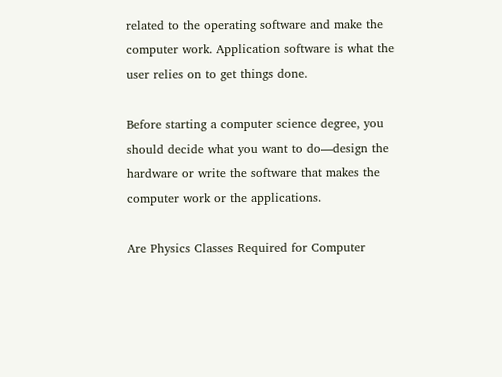related to the operating software and make the computer work. Application software is what the user relies on to get things done.

Before starting a computer science degree, you should decide what you want to do—design the hardware or write the software that makes the computer work or the applications.

Are Physics Classes Required for Computer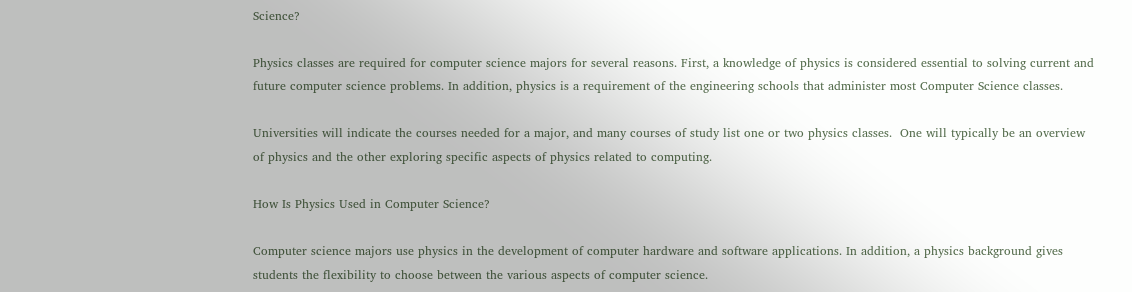Science?

Physics classes are required for computer science majors for several reasons. First, a knowledge of physics is considered essential to solving current and future computer science problems. In addition, physics is a requirement of the engineering schools that administer most Computer Science classes.

Universities will indicate the courses needed for a major, and many courses of study list one or two physics classes.  One will typically be an overview of physics and the other exploring specific aspects of physics related to computing.

How Is Physics Used in Computer Science?

Computer science majors use physics in the development of computer hardware and software applications. In addition, a physics background gives students the flexibility to choose between the various aspects of computer science.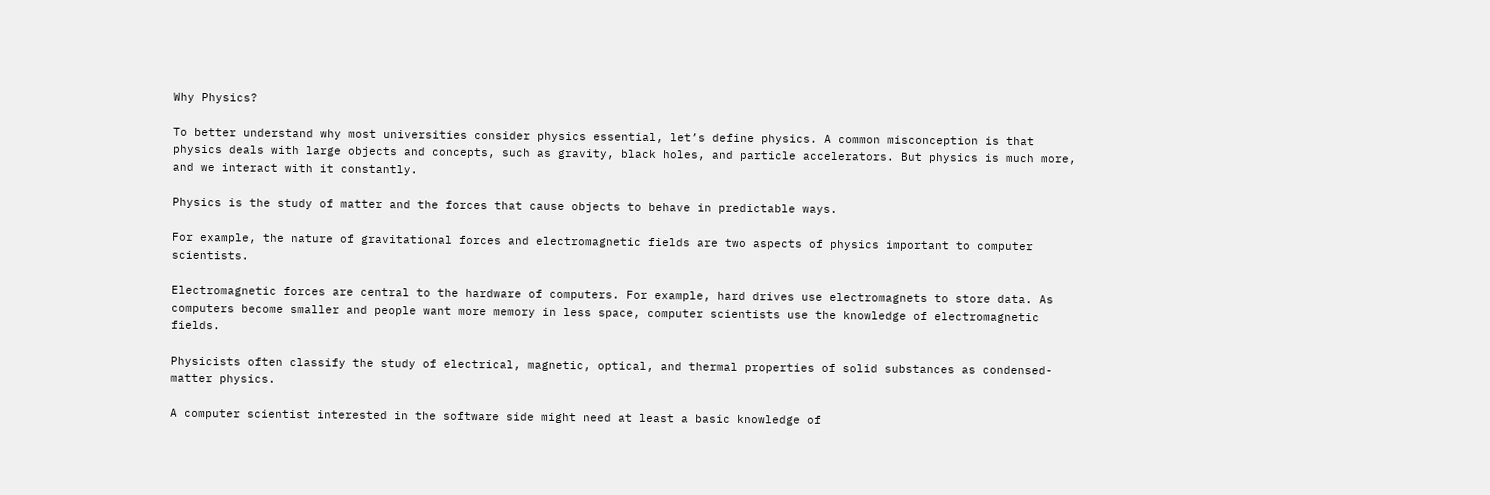Why Physics?

To better understand why most universities consider physics essential, let’s define physics. A common misconception is that physics deals with large objects and concepts, such as gravity, black holes, and particle accelerators. But physics is much more, and we interact with it constantly.

Physics is the study of matter and the forces that cause objects to behave in predictable ways.

For example, the nature of gravitational forces and electromagnetic fields are two aspects of physics important to computer scientists.

Electromagnetic forces are central to the hardware of computers. For example, hard drives use electromagnets to store data. As computers become smaller and people want more memory in less space, computer scientists use the knowledge of electromagnetic fields.

Physicists often classify the study of electrical, magnetic, optical, and thermal properties of solid substances as condensed-matter physics.

A computer scientist interested in the software side might need at least a basic knowledge of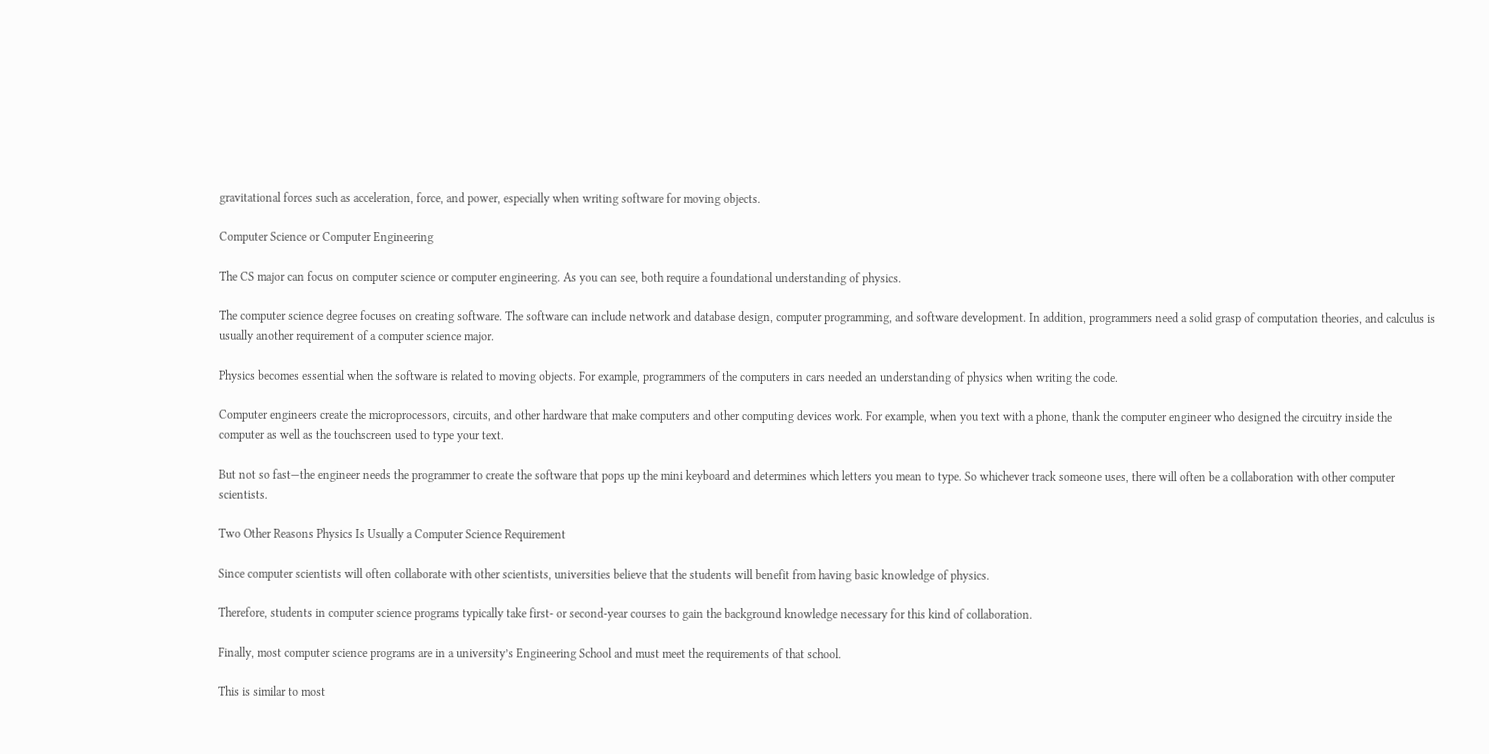gravitational forces such as acceleration, force, and power, especially when writing software for moving objects.

Computer Science or Computer Engineering

The CS major can focus on computer science or computer engineering. As you can see, both require a foundational understanding of physics.

The computer science degree focuses on creating software. The software can include network and database design, computer programming, and software development. In addition, programmers need a solid grasp of computation theories, and calculus is usually another requirement of a computer science major.

Physics becomes essential when the software is related to moving objects. For example, programmers of the computers in cars needed an understanding of physics when writing the code.

Computer engineers create the microprocessors, circuits, and other hardware that make computers and other computing devices work. For example, when you text with a phone, thank the computer engineer who designed the circuitry inside the computer as well as the touchscreen used to type your text.

But not so fast—the engineer needs the programmer to create the software that pops up the mini keyboard and determines which letters you mean to type. So whichever track someone uses, there will often be a collaboration with other computer scientists.

Two Other Reasons Physics Is Usually a Computer Science Requirement

Since computer scientists will often collaborate with other scientists, universities believe that the students will benefit from having basic knowledge of physics.

Therefore, students in computer science programs typically take first- or second-year courses to gain the background knowledge necessary for this kind of collaboration.

Finally, most computer science programs are in a university’s Engineering School and must meet the requirements of that school.

This is similar to most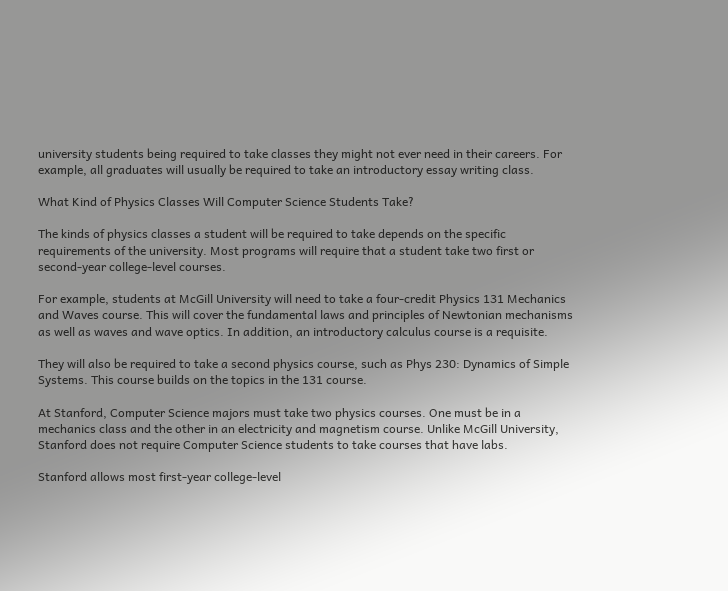university students being required to take classes they might not ever need in their careers. For example, all graduates will usually be required to take an introductory essay writing class.

What Kind of Physics Classes Will Computer Science Students Take?

The kinds of physics classes a student will be required to take depends on the specific requirements of the university. Most programs will require that a student take two first or second-year college-level courses.

For example, students at McGill University will need to take a four-credit Physics 131 Mechanics and Waves course. This will cover the fundamental laws and principles of Newtonian mechanisms as well as waves and wave optics. In addition, an introductory calculus course is a requisite.

They will also be required to take a second physics course, such as Phys 230: Dynamics of Simple Systems. This course builds on the topics in the 131 course.

At Stanford, Computer Science majors must take two physics courses. One must be in a mechanics class and the other in an electricity and magnetism course. Unlike McGill University, Stanford does not require Computer Science students to take courses that have labs.

Stanford allows most first-year college-level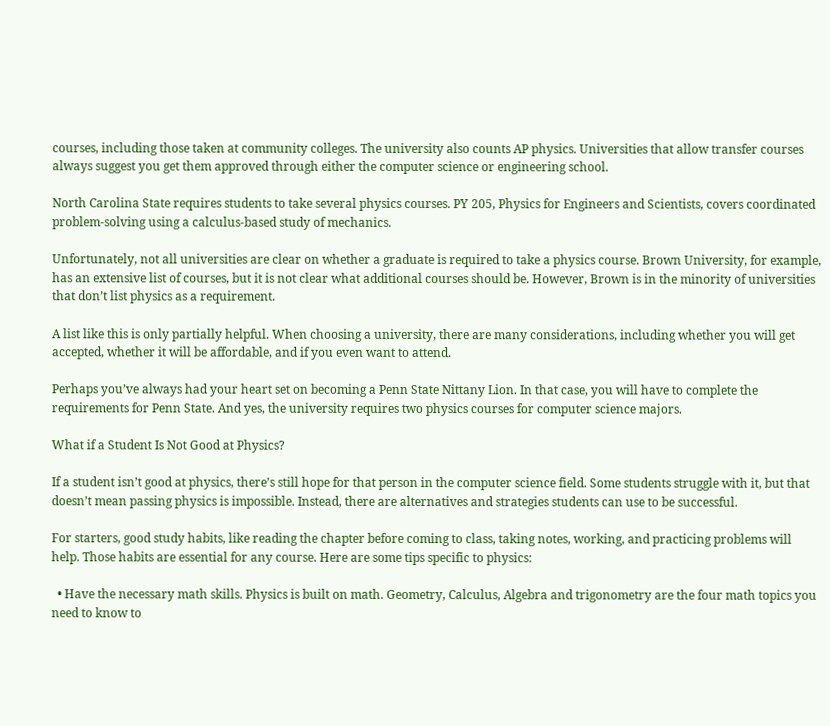courses, including those taken at community colleges. The university also counts AP physics. Universities that allow transfer courses always suggest you get them approved through either the computer science or engineering school.

North Carolina State requires students to take several physics courses. PY 205, Physics for Engineers and Scientists, covers coordinated problem-solving using a calculus-based study of mechanics.

Unfortunately, not all universities are clear on whether a graduate is required to take a physics course. Brown University, for example, has an extensive list of courses, but it is not clear what additional courses should be. However, Brown is in the minority of universities that don’t list physics as a requirement.

A list like this is only partially helpful. When choosing a university, there are many considerations, including whether you will get accepted, whether it will be affordable, and if you even want to attend.

Perhaps you’ve always had your heart set on becoming a Penn State Nittany Lion. In that case, you will have to complete the requirements for Penn State. And yes, the university requires two physics courses for computer science majors.

What if a Student Is Not Good at Physics?

If a student isn’t good at physics, there’s still hope for that person in the computer science field. Some students struggle with it, but that doesn’t mean passing physics is impossible. Instead, there are alternatives and strategies students can use to be successful.

For starters, good study habits, like reading the chapter before coming to class, taking notes, working, and practicing problems will help. Those habits are essential for any course. Here are some tips specific to physics:

  • Have the necessary math skills. Physics is built on math. Geometry, Calculus, Algebra and trigonometry are the four math topics you need to know to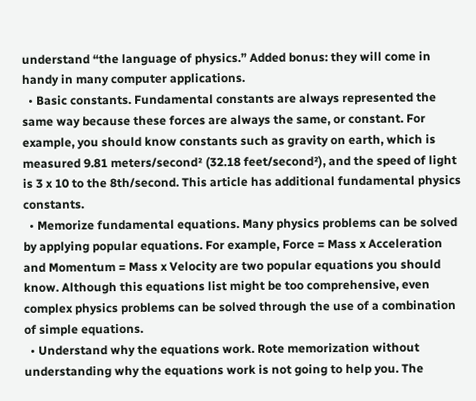understand “the language of physics.” Added bonus: they will come in handy in many computer applications.
  • Basic constants. Fundamental constants are always represented the same way because these forces are always the same, or constant. For example, you should know constants such as gravity on earth, which is measured 9.81 meters/second² (32.18 feet/second²), and the speed of light is 3 x 10 to the 8th/second. This article has additional fundamental physics constants.
  • Memorize fundamental equations. Many physics problems can be solved by applying popular equations. For example, Force = Mass x Acceleration and Momentum = Mass x Velocity are two popular equations you should know. Although this equations list might be too comprehensive, even complex physics problems can be solved through the use of a combination of simple equations.
  • Understand why the equations work. Rote memorization without understanding why the equations work is not going to help you. The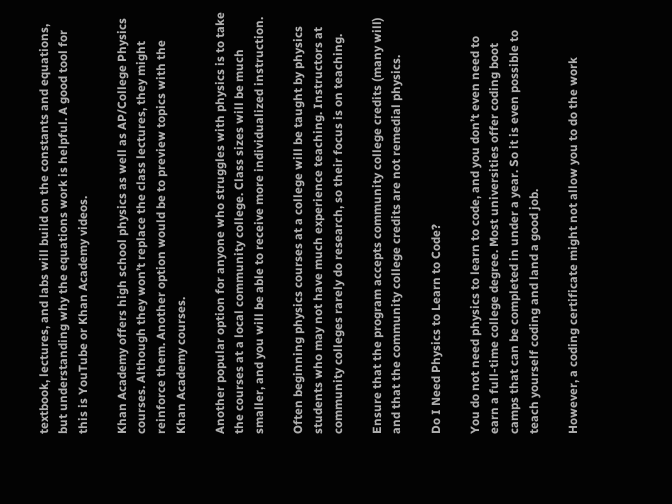textbook, lectures, and labs will build on the constants and equations, but understanding why the equations work is helpful. A good tool for this is YouTube or Khan Academy videos.

Khan Academy offers high school physics as well as AP/College Physics courses. Although they won’t replace the class lectures, they might reinforce them. Another option would be to preview topics with the Khan Academy courses.

Another popular option for anyone who struggles with physics is to take the courses at a local community college. Class sizes will be much smaller, and you will be able to receive more individualized instruction.

Often beginning physics courses at a college will be taught by physics students who may not have much experience teaching. Instructors at community colleges rarely do research, so their focus is on teaching.

Ensure that the program accepts community college credits (many will) and that the community college credits are not remedial physics.

Do I Need Physics to Learn to Code?

You do not need physics to learn to code, and you don’t even need to earn a full-time college degree. Most universities offer coding boot camps that can be completed in under a year. So it is even possible to teach yourself coding and land a good job.

However, a coding certificate might not allow you to do the work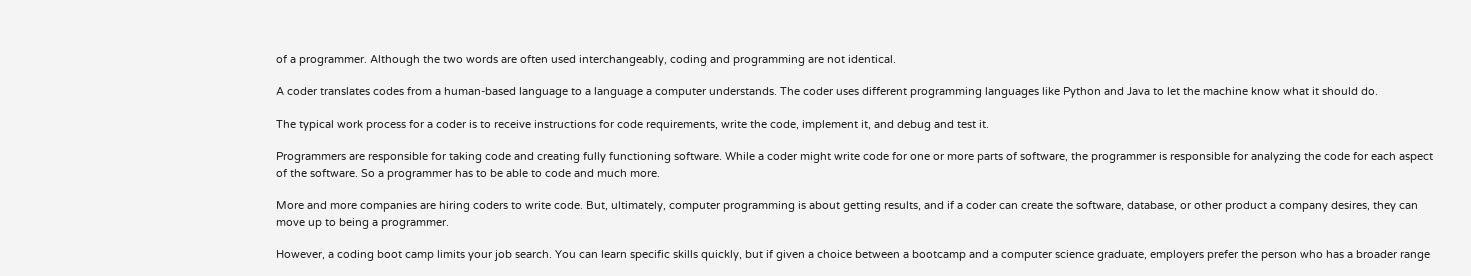of a programmer. Although the two words are often used interchangeably, coding and programming are not identical.

A coder translates codes from a human-based language to a language a computer understands. The coder uses different programming languages like Python and Java to let the machine know what it should do.

The typical work process for a coder is to receive instructions for code requirements, write the code, implement it, and debug and test it.

Programmers are responsible for taking code and creating fully functioning software. While a coder might write code for one or more parts of software, the programmer is responsible for analyzing the code for each aspect of the software. So a programmer has to be able to code and much more.

More and more companies are hiring coders to write code. But, ultimately, computer programming is about getting results, and if a coder can create the software, database, or other product a company desires, they can move up to being a programmer.

However, a coding boot camp limits your job search. You can learn specific skills quickly, but if given a choice between a bootcamp and a computer science graduate, employers prefer the person who has a broader range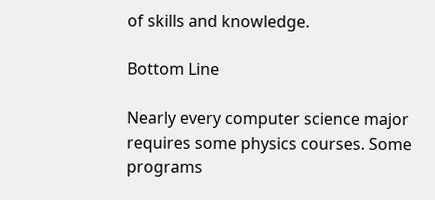of skills and knowledge.

Bottom Line

Nearly every computer science major requires some physics courses. Some programs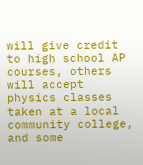will give credit to high school AP courses, others will accept physics classes taken at a local community college, and some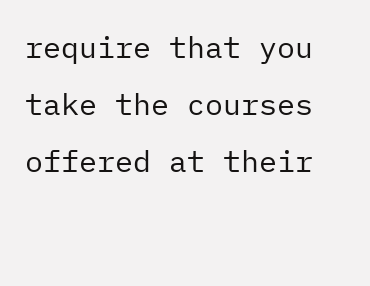require that you take the courses offered at their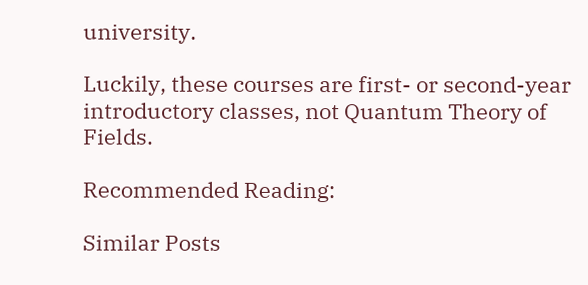university.

Luckily, these courses are first- or second-year introductory classes, not Quantum Theory of Fields.

Recommended Reading:

Similar Posts